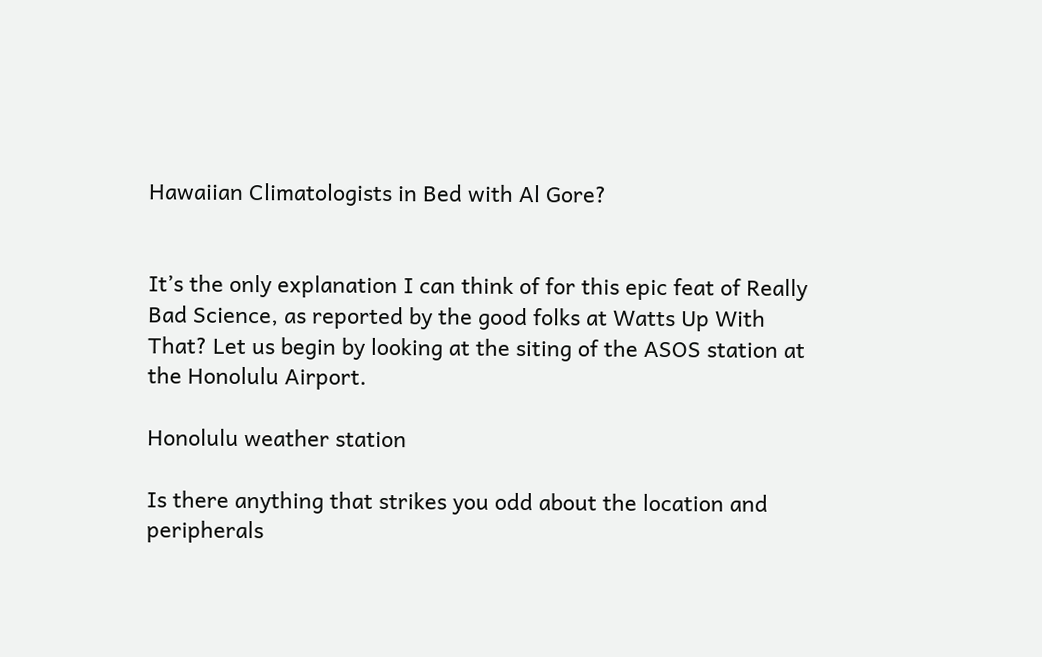Hawaiian Climatologists in Bed with Al Gore?


It’s the only explanation I can think of for this epic feat of Really Bad Science, as reported by the good folks at Watts Up With That? Let us begin by looking at the siting of the ASOS station at the Honolulu Airport.

Honolulu weather station

Is there anything that strikes you odd about the location and peripherals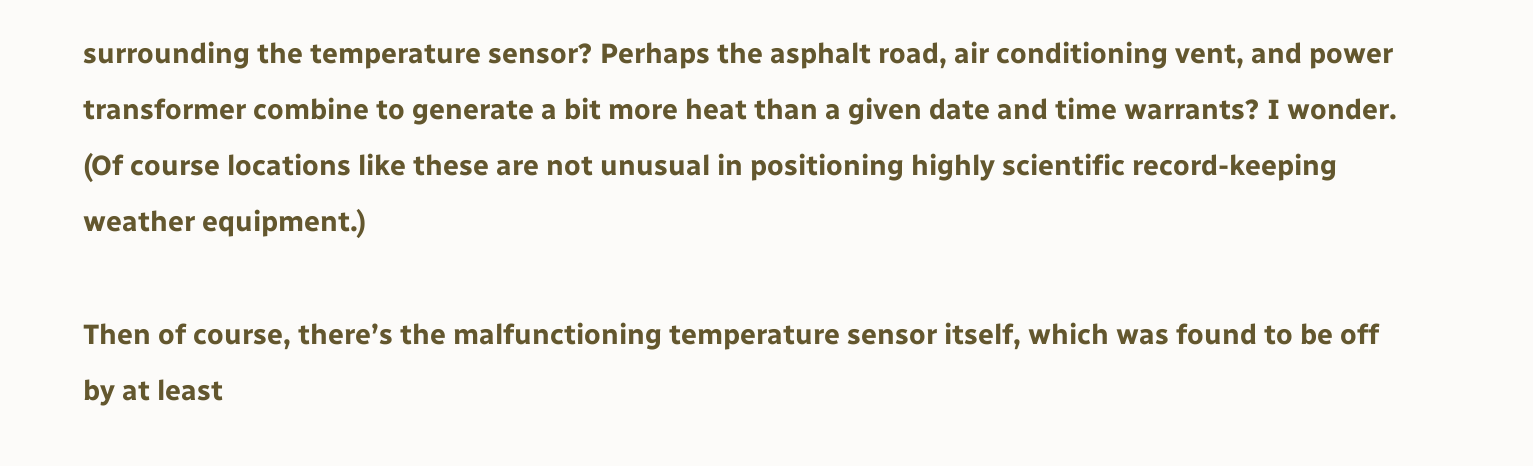surrounding the temperature sensor? Perhaps the asphalt road, air conditioning vent, and power transformer combine to generate a bit more heat than a given date and time warrants? I wonder. (Of course locations like these are not unusual in positioning highly scientific record-keeping weather equipment.)

Then of course, there’s the malfunctioning temperature sensor itself, which was found to be off by at least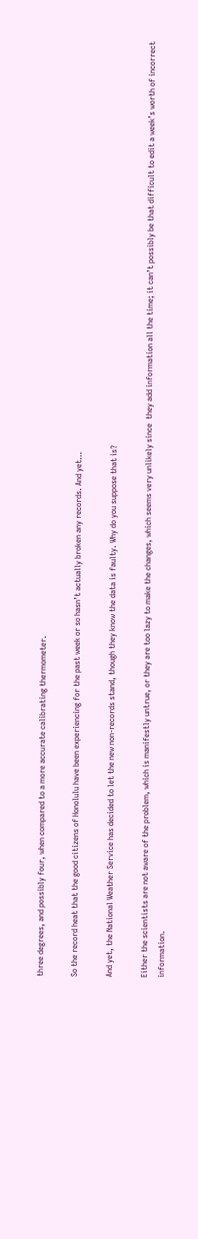three degrees, and possibly four, when compared to a more accurate calibrating thermometer.

So the record heat that the good citizens of Honolulu have been experiencing for the past week or so hasn’t actually broken any records. And yet…

And yet, the National Weather Service has decided to let the new non-records stand, though they know the data is faulty. Why do you suppose that is?

Either the scientists are not aware of the problem, which is manifestly untrue, or they are too lazy to make the changes, which seems very unlikely since  they add information all the time; it can’t possibly be that difficult to edit a week’s worth of incorrect information.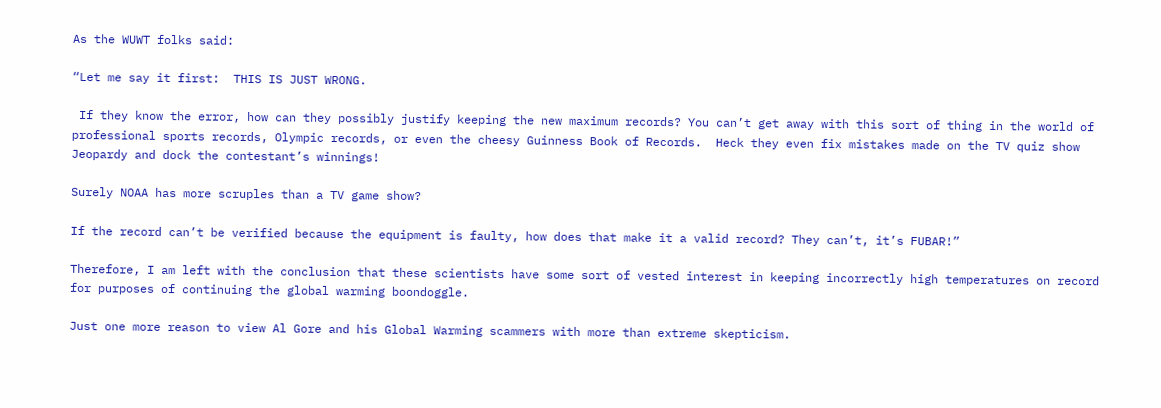As the WUWT folks said:

“Let me say it first:  THIS IS JUST WRONG.

 If they know the error, how can they possibly justify keeping the new maximum records? You can’t get away with this sort of thing in the world of professional sports records, Olympic records, or even the cheesy Guinness Book of Records.  Heck they even fix mistakes made on the TV quiz show Jeopardy and dock the contestant’s winnings!

Surely NOAA has more scruples than a TV game show?

If the record can’t be verified because the equipment is faulty, how does that make it a valid record? They can’t, it’s FUBAR!”

Therefore, I am left with the conclusion that these scientists have some sort of vested interest in keeping incorrectly high temperatures on record for purposes of continuing the global warming boondoggle.

Just one more reason to view Al Gore and his Global Warming scammers with more than extreme skepticism.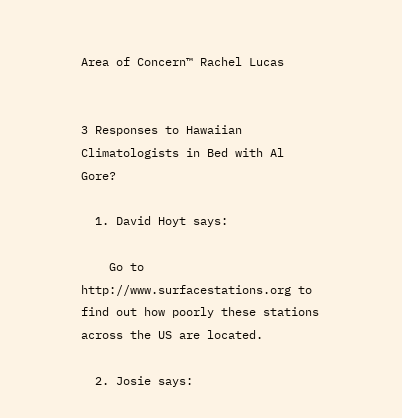Area of Concern™ Rachel Lucas


3 Responses to Hawaiian Climatologists in Bed with Al Gore?

  1. David Hoyt says:

    Go to http://www.surfacestations.org to find out how poorly these stations across the US are located.

  2. Josie says: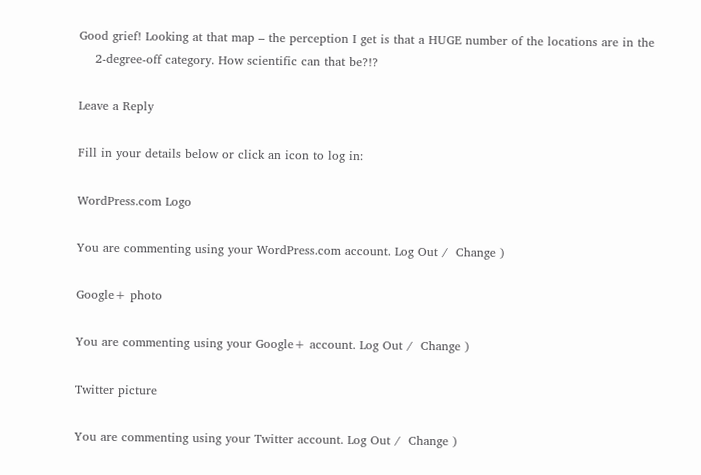Good grief! Looking at that map – the perception I get is that a HUGE number of the locations are in the
    2-degree-off category. How scientific can that be?!?

Leave a Reply

Fill in your details below or click an icon to log in:

WordPress.com Logo

You are commenting using your WordPress.com account. Log Out /  Change )

Google+ photo

You are commenting using your Google+ account. Log Out /  Change )

Twitter picture

You are commenting using your Twitter account. Log Out /  Change )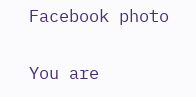Facebook photo

You are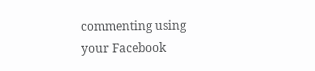commenting using your Facebook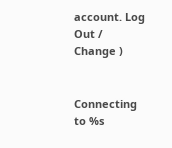account. Log Out /  Change )


Connecting to %s